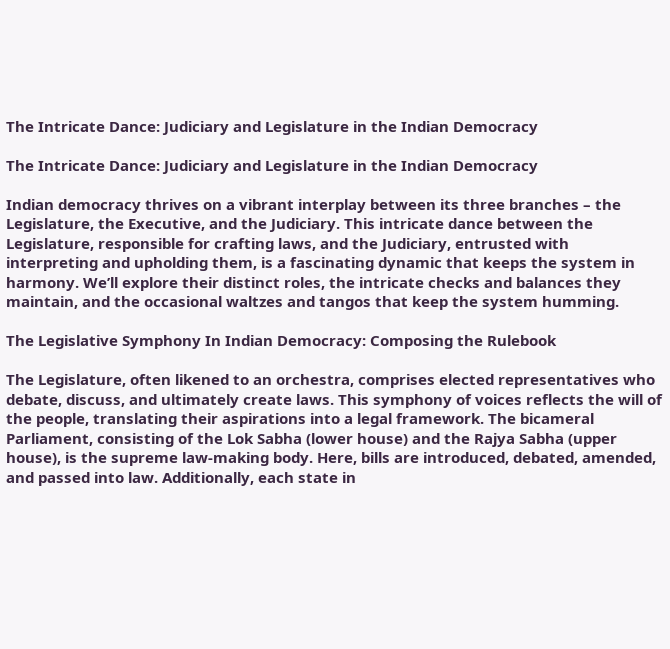The Intricate Dance: Judiciary and Legislature in the Indian Democracy

The Intricate Dance: Judiciary and Legislature in the Indian Democracy

Indian democracy thrives on a vibrant interplay between its three branches – the Legislature, the Executive, and the Judiciary. This intricate dance between the Legislature, responsible for crafting laws, and the Judiciary, entrusted with interpreting and upholding them, is a fascinating dynamic that keeps the system in harmony. We’ll explore their distinct roles, the intricate checks and balances they maintain, and the occasional waltzes and tangos that keep the system humming.

The Legislative Symphony In Indian Democracy: Composing the Rulebook

The Legislature, often likened to an orchestra, comprises elected representatives who debate, discuss, and ultimately create laws. This symphony of voices reflects the will of the people, translating their aspirations into a legal framework. The bicameral Parliament, consisting of the Lok Sabha (lower house) and the Rajya Sabha (upper house), is the supreme law-making body. Here, bills are introduced, debated, amended, and passed into law. Additionally, each state in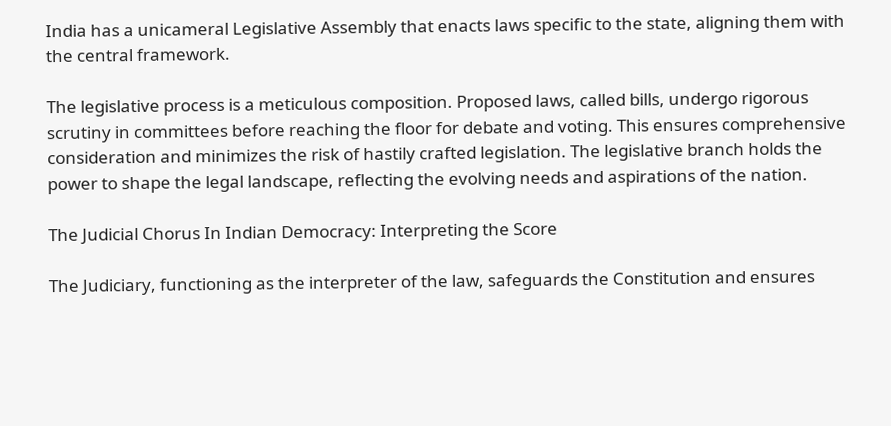India has a unicameral Legislative Assembly that enacts laws specific to the state, aligning them with the central framework.

The legislative process is a meticulous composition. Proposed laws, called bills, undergo rigorous scrutiny in committees before reaching the floor for debate and voting. This ensures comprehensive consideration and minimizes the risk of hastily crafted legislation. The legislative branch holds the power to shape the legal landscape, reflecting the evolving needs and aspirations of the nation.

The Judicial Chorus In Indian Democracy: Interpreting the Score

The Judiciary, functioning as the interpreter of the law, safeguards the Constitution and ensures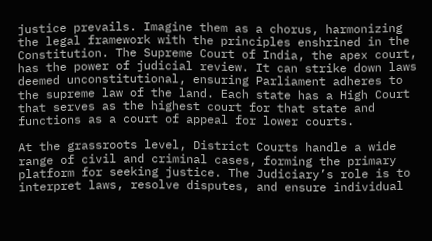justice prevails. Imagine them as a chorus, harmonizing the legal framework with the principles enshrined in the Constitution. The Supreme Court of India, the apex court, has the power of judicial review. It can strike down laws deemed unconstitutional, ensuring Parliament adheres to the supreme law of the land. Each state has a High Court that serves as the highest court for that state and functions as a court of appeal for lower courts.

At the grassroots level, District Courts handle a wide range of civil and criminal cases, forming the primary platform for seeking justice. The Judiciary’s role is to interpret laws, resolve disputes, and ensure individual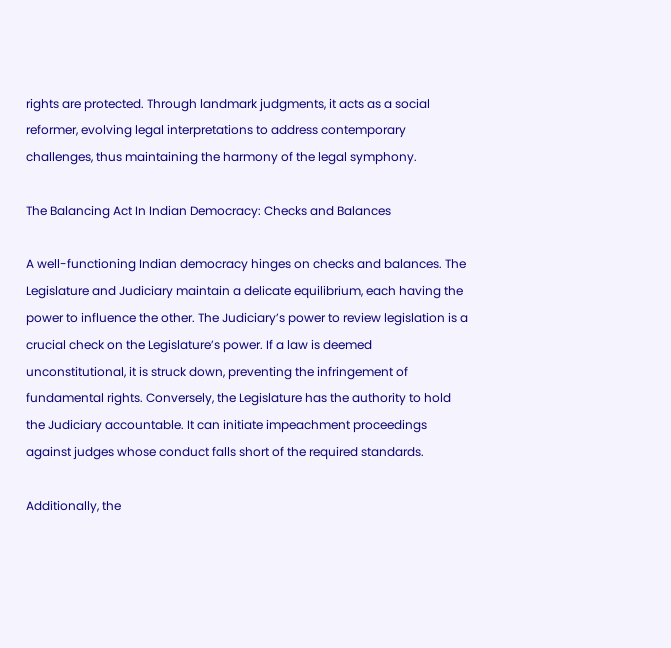rights are protected. Through landmark judgments, it acts as a social reformer, evolving legal interpretations to address contemporary challenges, thus maintaining the harmony of the legal symphony.

The Balancing Act In Indian Democracy: Checks and Balances

A well-functioning Indian democracy hinges on checks and balances. The Legislature and Judiciary maintain a delicate equilibrium, each having the power to influence the other. The Judiciary’s power to review legislation is a crucial check on the Legislature’s power. If a law is deemed unconstitutional, it is struck down, preventing the infringement of fundamental rights. Conversely, the Legislature has the authority to hold the Judiciary accountable. It can initiate impeachment proceedings against judges whose conduct falls short of the required standards.

Additionally, the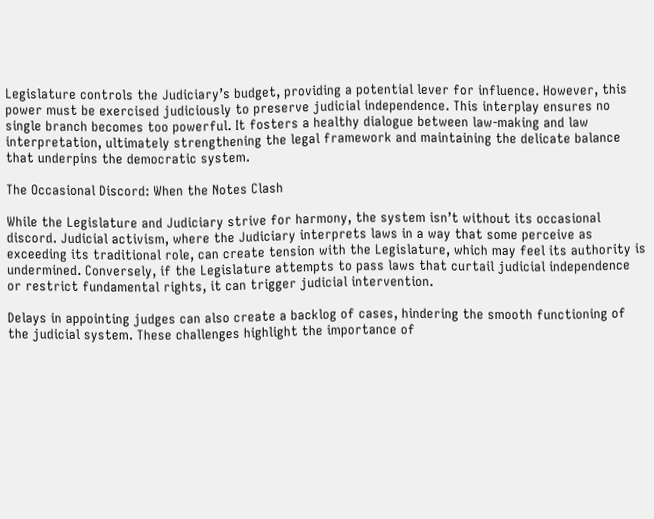Legislature controls the Judiciary’s budget, providing a potential lever for influence. However, this power must be exercised judiciously to preserve judicial independence. This interplay ensures no single branch becomes too powerful. It fosters a healthy dialogue between law-making and law interpretation, ultimately strengthening the legal framework and maintaining the delicate balance that underpins the democratic system.

The Occasional Discord: When the Notes Clash

While the Legislature and Judiciary strive for harmony, the system isn’t without its occasional discord. Judicial activism, where the Judiciary interprets laws in a way that some perceive as exceeding its traditional role, can create tension with the Legislature, which may feel its authority is undermined. Conversely, if the Legislature attempts to pass laws that curtail judicial independence or restrict fundamental rights, it can trigger judicial intervention.

Delays in appointing judges can also create a backlog of cases, hindering the smooth functioning of the judicial system. These challenges highlight the importance of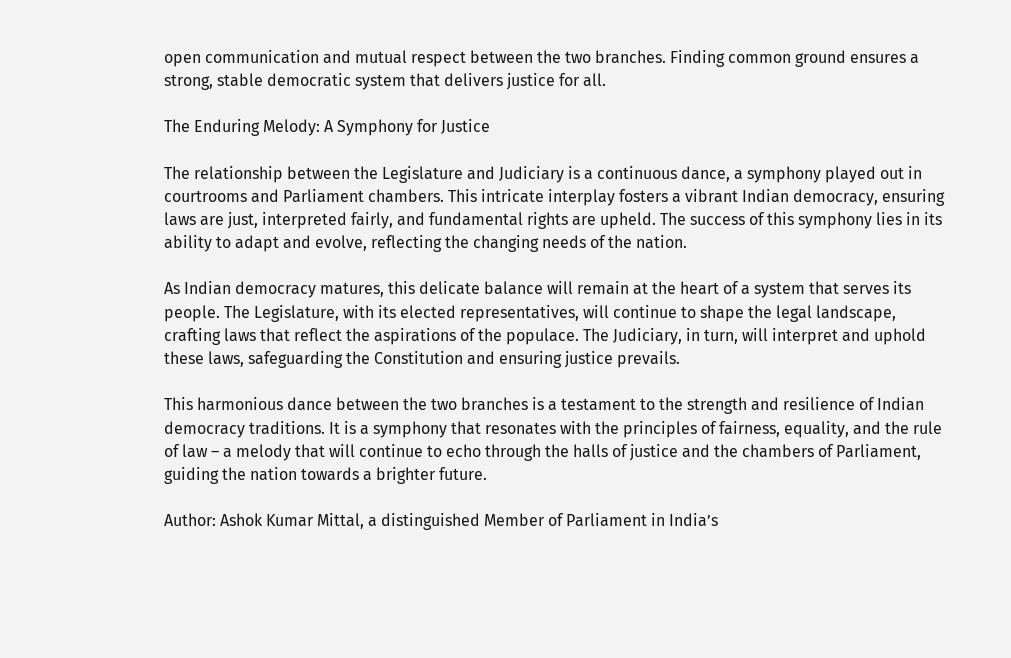open communication and mutual respect between the two branches. Finding common ground ensures a strong, stable democratic system that delivers justice for all.

The Enduring Melody: A Symphony for Justice

The relationship between the Legislature and Judiciary is a continuous dance, a symphony played out in courtrooms and Parliament chambers. This intricate interplay fosters a vibrant Indian democracy, ensuring laws are just, interpreted fairly, and fundamental rights are upheld. The success of this symphony lies in its ability to adapt and evolve, reflecting the changing needs of the nation.

As Indian democracy matures, this delicate balance will remain at the heart of a system that serves its people. The Legislature, with its elected representatives, will continue to shape the legal landscape, crafting laws that reflect the aspirations of the populace. The Judiciary, in turn, will interpret and uphold these laws, safeguarding the Constitution and ensuring justice prevails.

This harmonious dance between the two branches is a testament to the strength and resilience of Indian democracy traditions. It is a symphony that resonates with the principles of fairness, equality, and the rule of law – a melody that will continue to echo through the halls of justice and the chambers of Parliament, guiding the nation towards a brighter future.

Author: Ashok Kumar Mittal, a distinguished Member of Parliament in India’s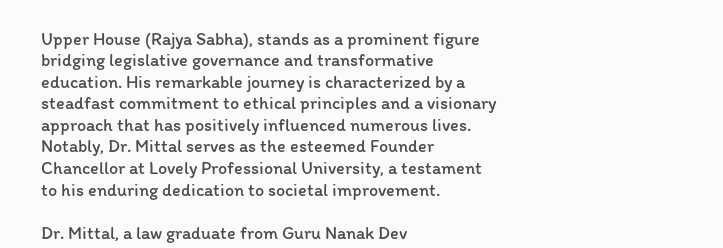Upper House (Rajya Sabha), stands as a prominent figure bridging legislative governance and transformative education. His remarkable journey is characterized by a steadfast commitment to ethical principles and a visionary approach that has positively influenced numerous lives. Notably, Dr. Mittal serves as the esteemed Founder Chancellor at Lovely Professional University, a testament to his enduring dedication to societal improvement.

Dr. Mittal, a law graduate from Guru Nanak Dev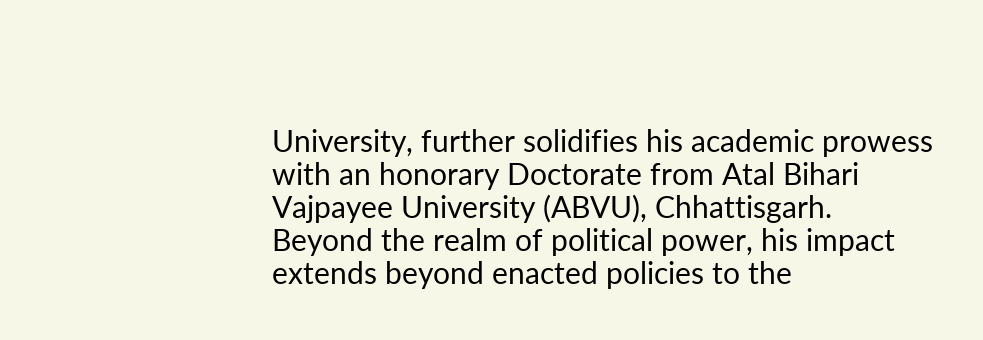University, further solidifies his academic prowess with an honorary Doctorate from Atal Bihari Vajpayee University (ABVU), Chhattisgarh. Beyond the realm of political power, his impact extends beyond enacted policies to the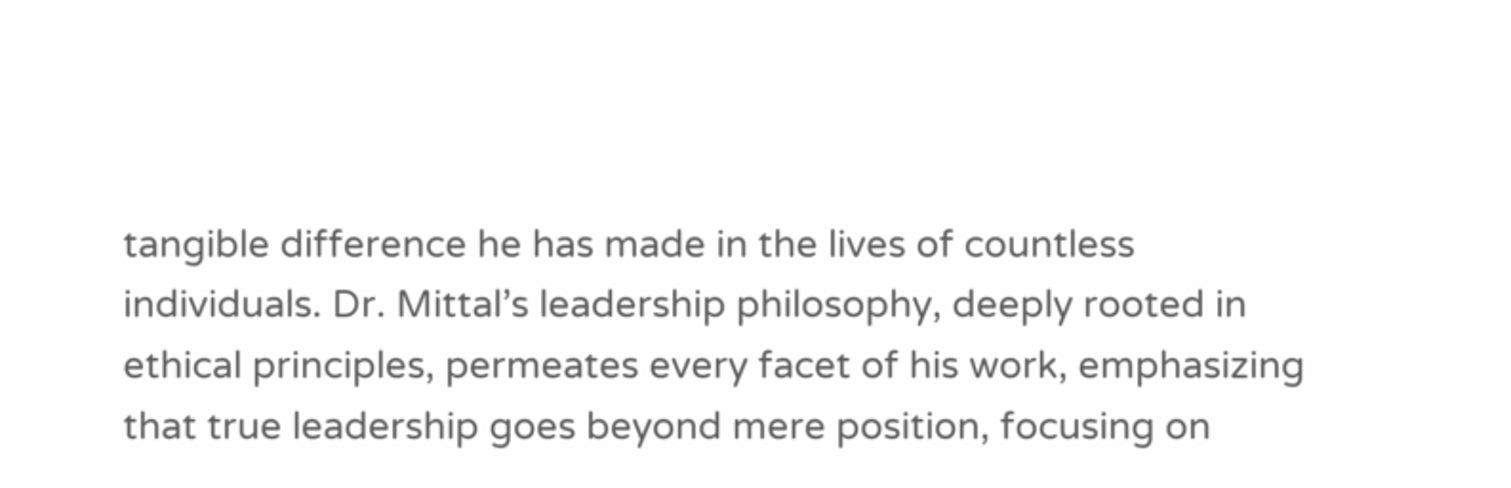tangible difference he has made in the lives of countless individuals. Dr. Mittal’s leadership philosophy, deeply rooted in ethical principles, permeates every facet of his work, emphasizing that true leadership goes beyond mere position, focusing on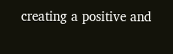creating a positive and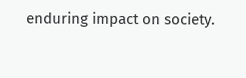enduring impact on society.